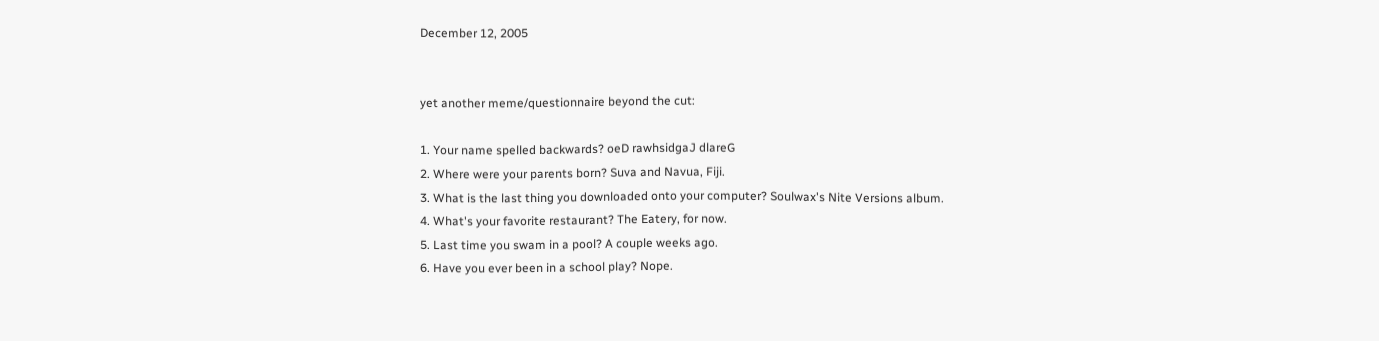December 12, 2005


yet another meme/questionnaire beyond the cut:

1. Your name spelled backwards? oeD rawhsidgaJ dlareG
2. Where were your parents born? Suva and Navua, Fiji.
3. What is the last thing you downloaded onto your computer? Soulwax's Nite Versions album.
4. What's your favorite restaurant? The Eatery, for now.
5. Last time you swam in a pool? A couple weeks ago.
6. Have you ever been in a school play? Nope.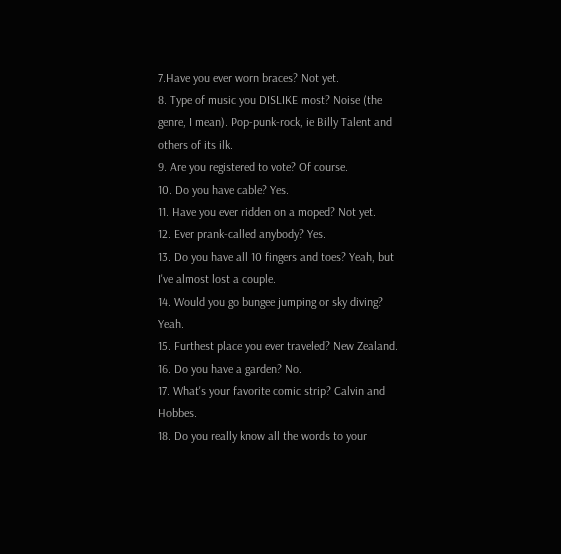7.Have you ever worn braces? Not yet.
8. Type of music you DISLIKE most? Noise (the genre, I mean). Pop-punk-rock, ie Billy Talent and others of its ilk.
9. Are you registered to vote? Of course.
10. Do you have cable? Yes.
11. Have you ever ridden on a moped? Not yet.
12. Ever prank-called anybody? Yes.
13. Do you have all 10 fingers and toes? Yeah, but I've almost lost a couple.
14. Would you go bungee jumping or sky diving? Yeah.
15. Furthest place you ever traveled? New Zealand.
16. Do you have a garden? No.
17. What's your favorite comic strip? Calvin and Hobbes.
18. Do you really know all the words to your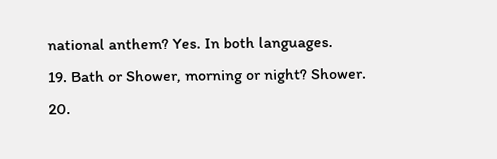national anthem? Yes. In both languages.
19. Bath or Shower, morning or night? Shower.
20.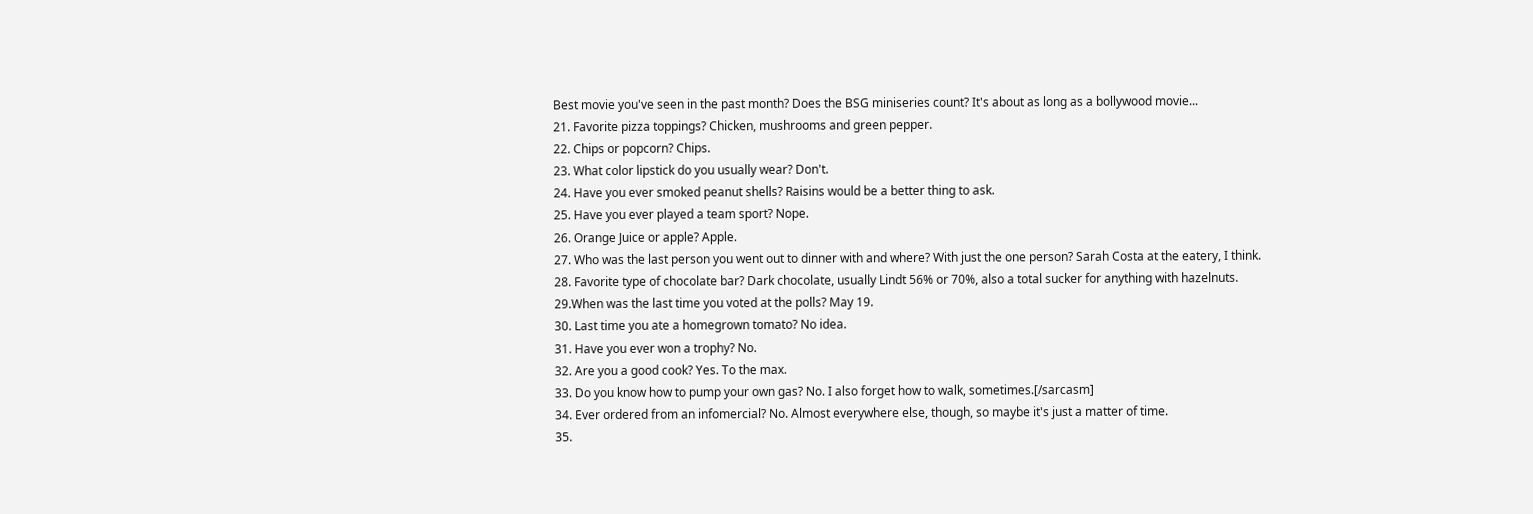Best movie you've seen in the past month? Does the BSG miniseries count? It's about as long as a bollywood movie...
21. Favorite pizza toppings? Chicken, mushrooms and green pepper.
22. Chips or popcorn? Chips.
23. What color lipstick do you usually wear? Don't.
24. Have you ever smoked peanut shells? Raisins would be a better thing to ask.
25. Have you ever played a team sport? Nope.
26. Orange Juice or apple? Apple.
27. Who was the last person you went out to dinner with and where? With just the one person? Sarah Costa at the eatery, I think.
28. Favorite type of chocolate bar? Dark chocolate, usually Lindt 56% or 70%, also a total sucker for anything with hazelnuts.
29.When was the last time you voted at the polls? May 19.
30. Last time you ate a homegrown tomato? No idea.
31. Have you ever won a trophy? No.
32. Are you a good cook? Yes. To the max.
33. Do you know how to pump your own gas? No. I also forget how to walk, sometimes.[/sarcasm]
34. Ever ordered from an infomercial? No. Almost everywhere else, though, so maybe it's just a matter of time.
35.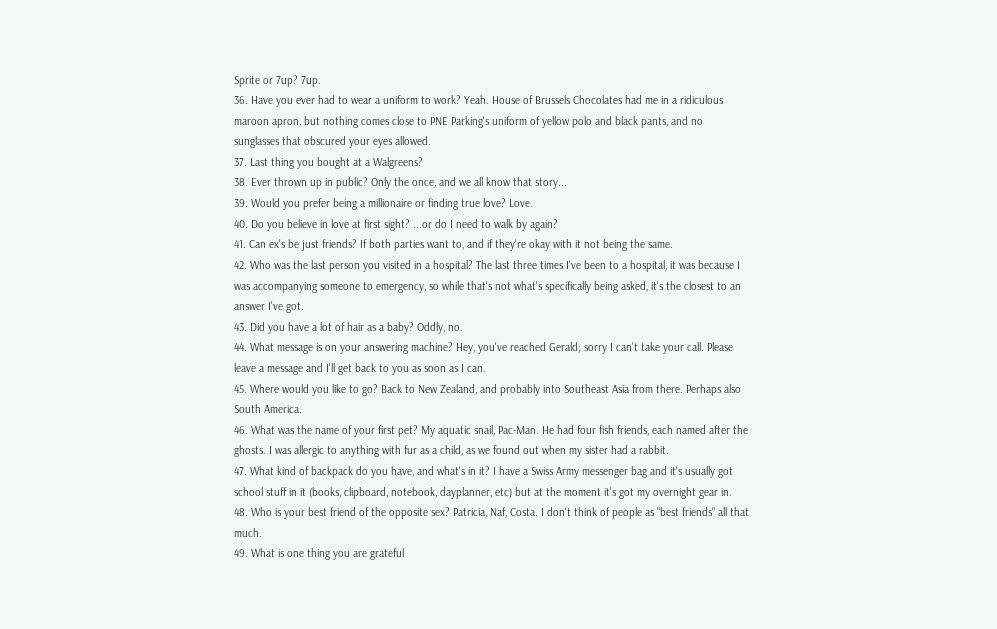Sprite or 7up? 7up.
36. Have you ever had to wear a uniform to work? Yeah. House of Brussels Chocolates had me in a ridiculous maroon apron, but nothing comes close to PNE Parking's uniform of yellow polo and black pants, and no sunglasses that obscured your eyes allowed.
37. Last thing you bought at a Walgreens?
38. Ever thrown up in public? Only the once, and we all know that story...
39. Would you prefer being a millionaire or finding true love? Love.
40. Do you believe in love at first sight? ...or do I need to walk by again?
41. Can ex's be just friends? If both parties want to, and if they're okay with it not being the same.
42. Who was the last person you visited in a hospital? The last three times I've been to a hospital, it was because I was accompanying someone to emergency, so while that's not what's specifically being asked, it's the closest to an answer I've got.
43. Did you have a lot of hair as a baby? Oddly, no.
44. What message is on your answering machine? Hey, you've reached Gerald; sorry I can't take your call. Please leave a message and I'll get back to you as soon as I can.
45. Where would you like to go? Back to New Zealand, and probably into Southeast Asia from there. Perhaps also South America.
46. What was the name of your first pet? My aquatic snail, Pac-Man. He had four fish friends, each named after the ghosts. I was allergic to anything with fur as a child, as we found out when my sister had a rabbit.
47. What kind of backpack do you have, and what's in it? I have a Swiss Army messenger bag and it's usually got school stuff in it (books, clipboard, notebook, dayplanner, etc) but at the moment it's got my overnight gear in.
48. Who is your best friend of the opposite sex? Patricia, Naf, Costa. I don't think of people as "best friends" all that much.
49. What is one thing you are grateful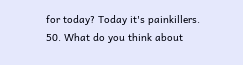for today? Today it's painkillers.
50. What do you think about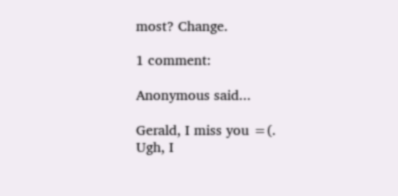most? Change.

1 comment:

Anonymous said...

Gerald, I miss you =(. Ugh, I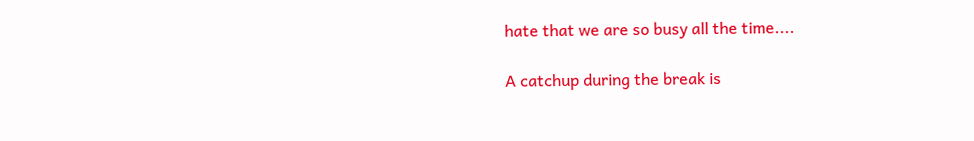hate that we are so busy all the time....

A catchup during the break is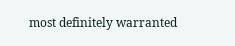most definitely warranted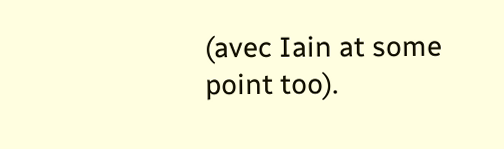(avec Iain at some point too).